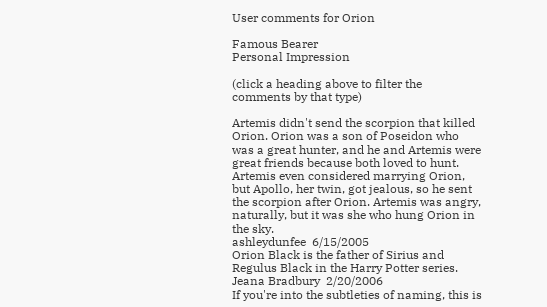User comments for Orion

Famous Bearer
Personal Impression

(click a heading above to filter the comments by that type)

Artemis didn't send the scorpion that killed Orion. Orion was a son of Poseidon who was a great hunter, and he and Artemis were great friends because both loved to hunt. Artemis even considered marrying Orion, but Apollo, her twin, got jealous, so he sent the scorpion after Orion. Artemis was angry, naturally, but it was she who hung Orion in the sky.
ashleydunfee  6/15/2005
Orion Black is the father of Sirius and Regulus Black in the Harry Potter series.
Jeana Bradbury  2/20/2006
If you're into the subtleties of naming, this is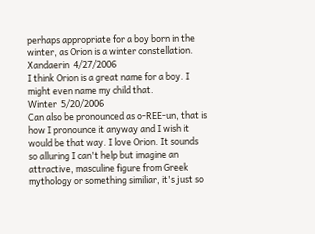perhaps appropriate for a boy born in the winter, as Orion is a winter constellation.
Xandaerin  4/27/2006
I think Orion is a great name for a boy. I might even name my child that.
Winter  5/20/2006
Can also be pronounced as o-REE-un, that is how I pronounce it anyway and I wish it would be that way. I love Orion. It sounds so alluring I can't help but imagine an attractive, masculine figure from Greek mythology or something similiar, it's just so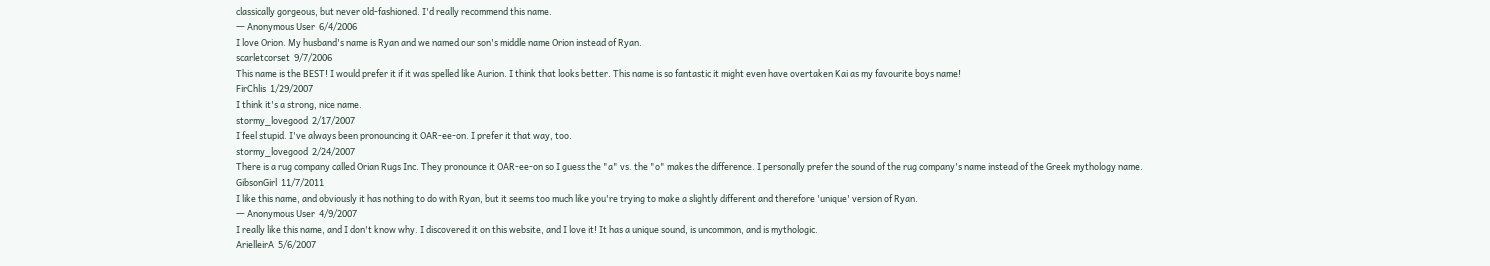classically gorgeous, but never old-fashioned. I'd really recommend this name.
― Anonymous User  6/4/2006
I love Orion. My husband's name is Ryan and we named our son's middle name Orion instead of Ryan.
scarletcorset  9/7/2006
This name is the BEST! I would prefer it if it was spelled like Aurion. I think that looks better. This name is so fantastic it might even have overtaken Kai as my favourite boys name!
FirChlis  1/29/2007
I think it's a strong, nice name.
stormy_lovegood  2/17/2007
I feel stupid. I've always been pronouncing it OAR-ee-on. I prefer it that way, too.
stormy_lovegood  2/24/2007
There is a rug company called Orian Rugs Inc. They pronounce it OAR-ee-on so I guess the "a" vs. the "o" makes the difference. I personally prefer the sound of the rug company's name instead of the Greek mythology name.
GibsonGirl  11/7/2011
I like this name, and obviously it has nothing to do with Ryan, but it seems too much like you're trying to make a slightly different and therefore 'unique' version of Ryan.
― Anonymous User  4/9/2007
I really like this name, and I don't know why. I discovered it on this website, and I love it! It has a unique sound, is uncommon, and is mythologic.
ArielleirA  5/6/2007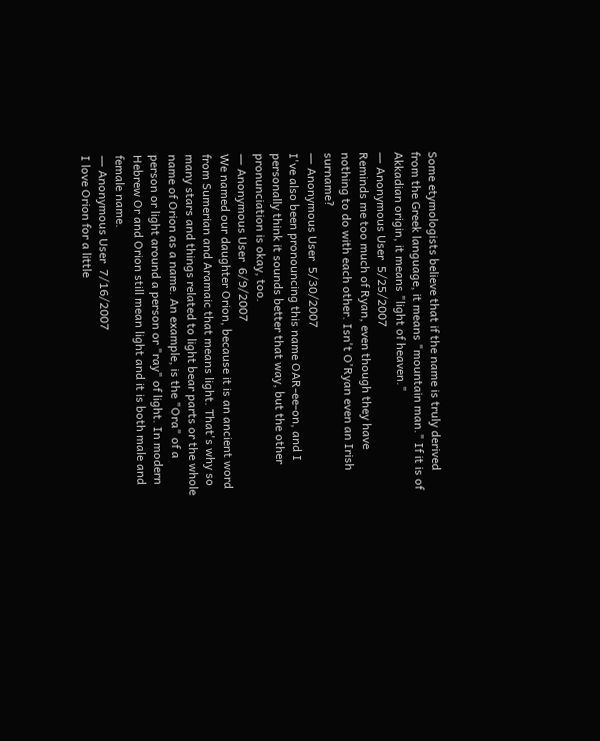Some etymologists believe that if the name is truly derived from the Greek language, it means "mountain man." If it is of Akkadian origin, it means "light of heaven."
― Anonymous User  5/25/2007
Reminds me too much of Ryan, even though they have nothing to do with each other. Isn't O'Ryan even an Irish surname?
― Anonymous User  5/30/2007
I've also been pronouncing this name OAR-ee-on, and I personally think it sounds better that way, but the other pronunciation is okay, too.
― Anonymous User  6/9/2007
We named our daughter Orion, because it is an ancient word from Sumerian and Aramaic that means light. That's why so many stars and things related to light bear parts or the whole name of Orion as a name. An example, is the "Ora" of a person or light around a person or "ray" of light. In modern Hebrew Or and Orion still mean light and it is both male and female name.
― Anonymous User  7/16/2007
I love Orion for a little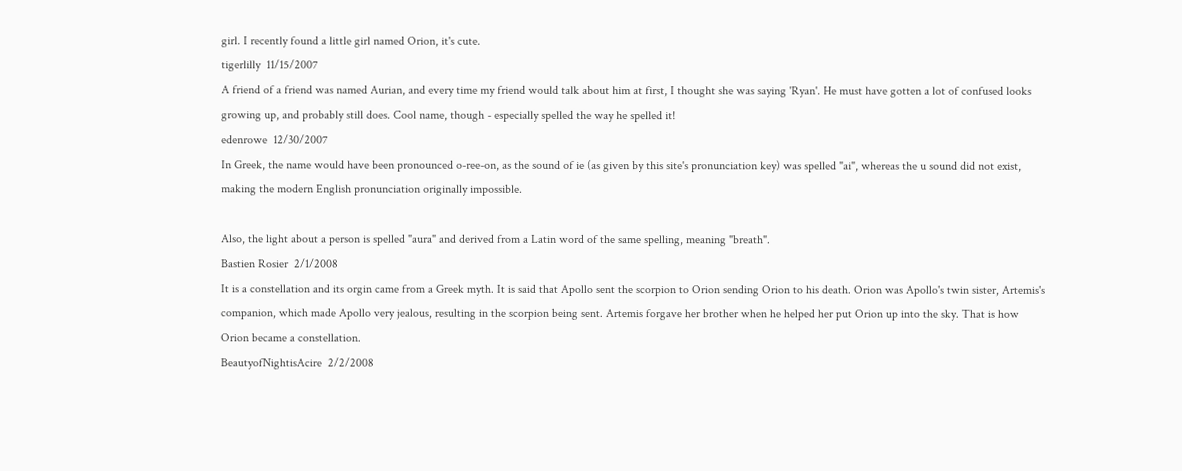girl. I recently found a little girl named Orion, it's cute.
tigerlilly  11/15/2007
A friend of a friend was named Aurian, and every time my friend would talk about him at first, I thought she was saying 'Ryan'. He must have gotten a lot of confused looks growing up, and probably still does. Cool name, though - especially spelled the way he spelled it!
edenrowe  12/30/2007
In Greek, the name would have been pronounced o-ree-on, as the sound of ie (as given by this site's pronunciation key) was spelled "ai", whereas the u sound did not exist, making the modern English pronunciation originally impossible.

Also, the light about a person is spelled "aura" and derived from a Latin word of the same spelling, meaning "breath".
Bastien Rosier  2/1/2008
It is a constellation and its orgin came from a Greek myth. It is said that Apollo sent the scorpion to Orion sending Orion to his death. Orion was Apollo's twin sister, Artemis's companion, which made Apollo very jealous, resulting in the scorpion being sent. Artemis forgave her brother when he helped her put Orion up into the sky. That is how Orion became a constellation.
BeautyofNightisAcire  2/2/2008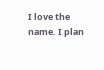I love the name. I plan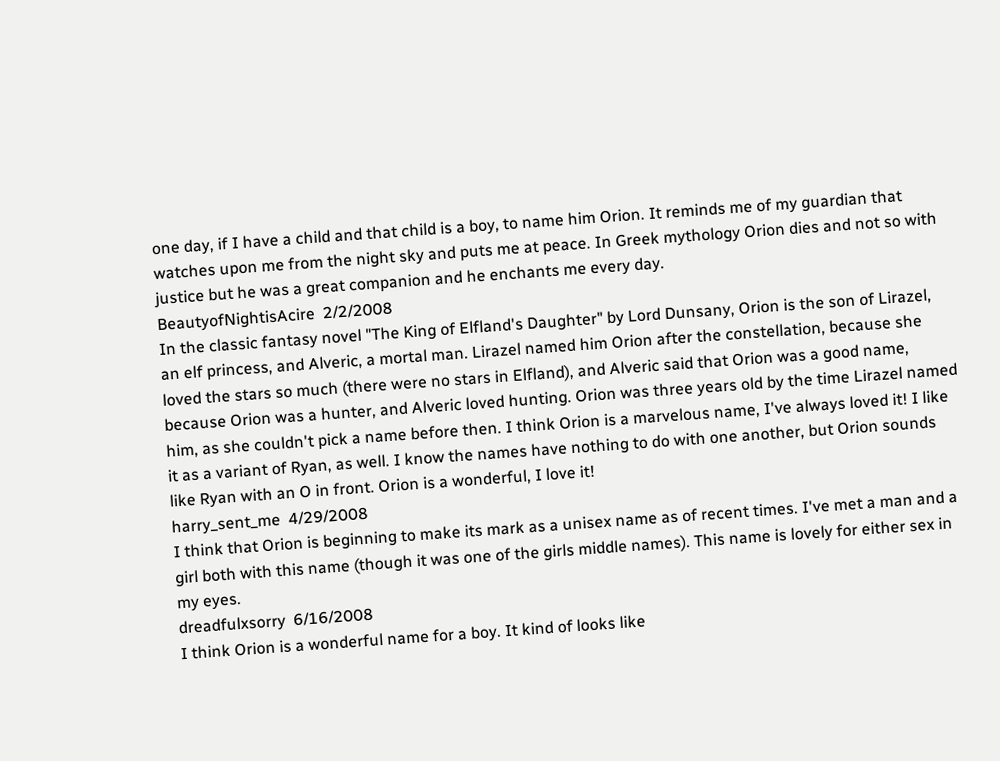one day, if I have a child and that child is a boy, to name him Orion. It reminds me of my guardian that watches upon me from the night sky and puts me at peace. In Greek mythology Orion dies and not so with justice but he was a great companion and he enchants me every day.
BeautyofNightisAcire  2/2/2008
In the classic fantasy novel "The King of Elfland's Daughter" by Lord Dunsany, Orion is the son of Lirazel, an elf princess, and Alveric, a mortal man. Lirazel named him Orion after the constellation, because she loved the stars so much (there were no stars in Elfland), and Alveric said that Orion was a good name, because Orion was a hunter, and Alveric loved hunting. Orion was three years old by the time Lirazel named him, as she couldn't pick a name before then. I think Orion is a marvelous name, I've always loved it! I like it as a variant of Ryan, as well. I know the names have nothing to do with one another, but Orion sounds like Ryan with an O in front. Orion is a wonderful, I love it!
harry_sent_me  4/29/2008
I think that Orion is beginning to make its mark as a unisex name as of recent times. I've met a man and a girl both with this name (though it was one of the girls middle names). This name is lovely for either sex in my eyes.
dreadfulxsorry  6/16/2008
I think Orion is a wonderful name for a boy. It kind of looks like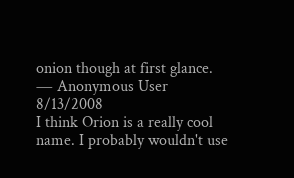onion though at first glance.
― Anonymous User  8/13/2008
I think Orion is a really cool name. I probably wouldn't use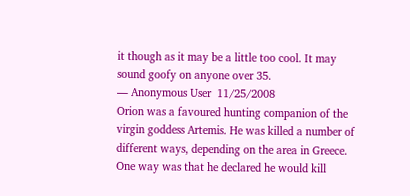it though as it may be a little too cool. It may sound goofy on anyone over 35.
― Anonymous User  11/25/2008
Orion was a favoured hunting companion of the virgin goddess Artemis. He was killed a number of different ways, depending on the area in Greece. One way was that he declared he would kill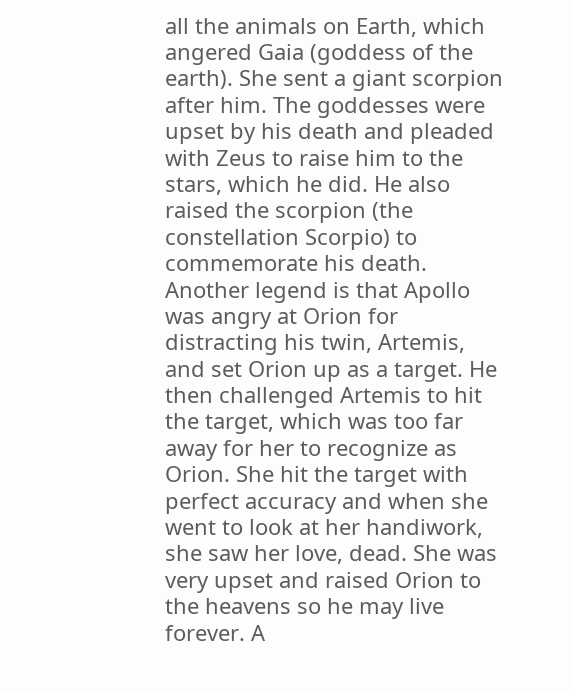all the animals on Earth, which angered Gaia (goddess of the earth). She sent a giant scorpion after him. The goddesses were upset by his death and pleaded with Zeus to raise him to the stars, which he did. He also raised the scorpion (the constellation Scorpio) to commemorate his death. Another legend is that Apollo was angry at Orion for distracting his twin, Artemis, and set Orion up as a target. He then challenged Artemis to hit the target, which was too far away for her to recognize as Orion. She hit the target with perfect accuracy and when she went to look at her handiwork, she saw her love, dead. She was very upset and raised Orion to the heavens so he may live forever. A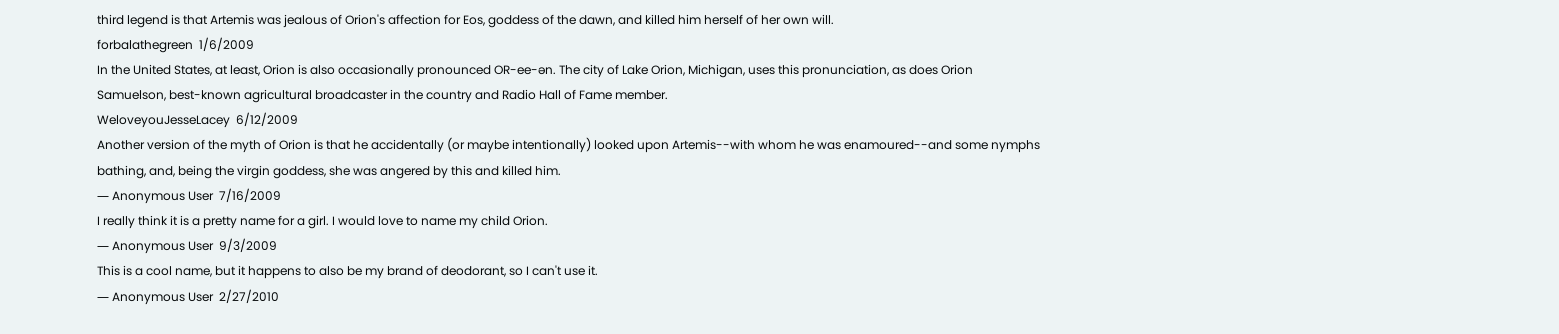third legend is that Artemis was jealous of Orion's affection for Eos, goddess of the dawn, and killed him herself of her own will.
forbalathegreen  1/6/2009
In the United States, at least, Orion is also occasionally pronounced OR-ee-ən. The city of Lake Orion, Michigan, uses this pronunciation, as does Orion Samuelson, best-known agricultural broadcaster in the country and Radio Hall of Fame member.
WeloveyouJesseLacey  6/12/2009
Another version of the myth of Orion is that he accidentally (or maybe intentionally) looked upon Artemis--with whom he was enamoured--and some nymphs bathing, and, being the virgin goddess, she was angered by this and killed him.
― Anonymous User  7/16/2009
I really think it is a pretty name for a girl. I would love to name my child Orion.
― Anonymous User  9/3/2009
This is a cool name, but it happens to also be my brand of deodorant, so I can't use it.
― Anonymous User  2/27/2010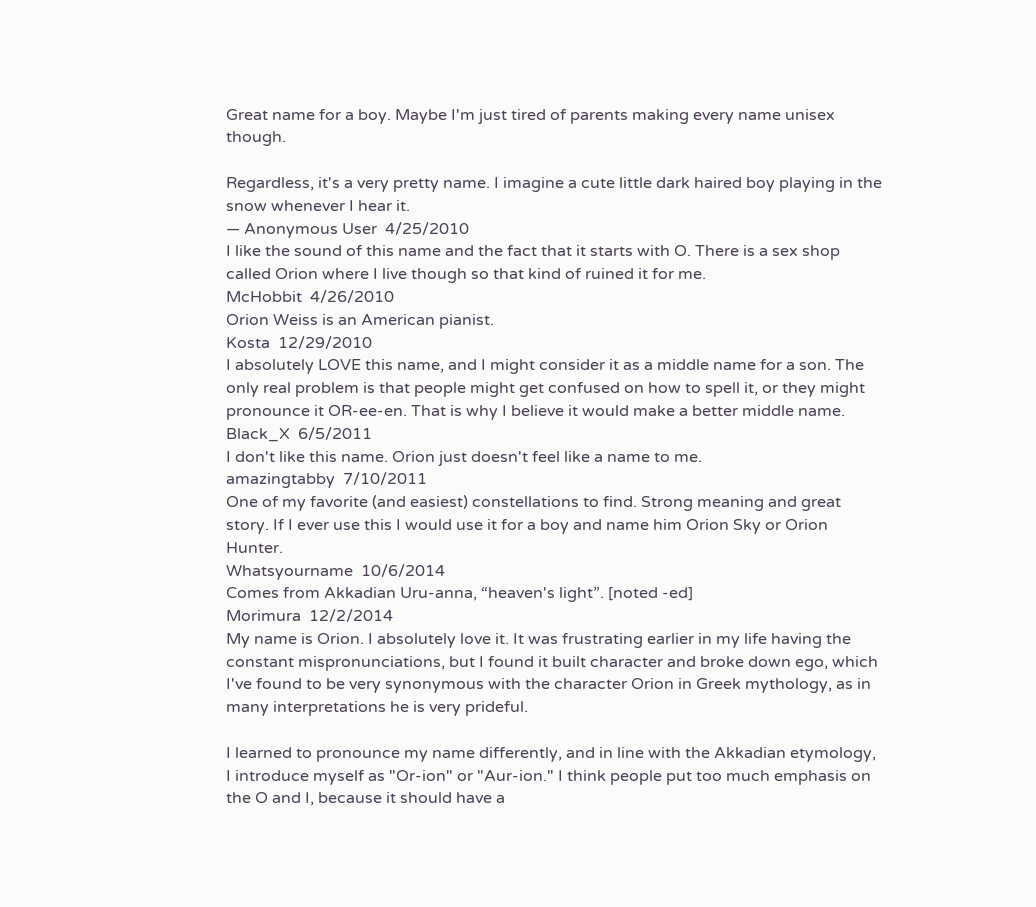Great name for a boy. Maybe I'm just tired of parents making every name unisex though.

Regardless, it's a very pretty name. I imagine a cute little dark haired boy playing in the snow whenever I hear it.
― Anonymous User  4/25/2010
I like the sound of this name and the fact that it starts with O. There is a sex shop called Orion where I live though so that kind of ruined it for me.
McHobbit  4/26/2010
Orion Weiss is an American pianist.
Kosta  12/29/2010
I absolutely LOVE this name, and I might consider it as a middle name for a son. The only real problem is that people might get confused on how to spell it, or they might pronounce it OR-ee-en. That is why I believe it would make a better middle name.
Black_X  6/5/2011
I don't like this name. Orion just doesn't feel like a name to me.
amazingtabby  7/10/2011
One of my favorite (and easiest) constellations to find. Strong meaning and great story. If I ever use this I would use it for a boy and name him Orion Sky or Orion Hunter.
Whatsyourname  10/6/2014
Comes from Akkadian Uru-anna, “heaven's light”. [noted -ed]
Morimura  12/2/2014
My name is Orion. I absolutely love it. It was frustrating earlier in my life having the constant mispronunciations, but I found it built character and broke down ego, which I've found to be very synonymous with the character Orion in Greek mythology, as in many interpretations he is very prideful.

I learned to pronounce my name differently, and in line with the Akkadian etymology, I introduce myself as "Or-ion" or "Aur-ion." I think people put too much emphasis on the O and I, because it should have a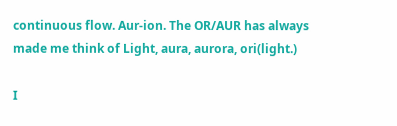continuous flow. Aur-ion. The OR/AUR has always made me think of Light, aura, aurora, ori(light.)

I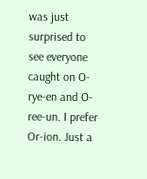was just surprised to see everyone caught on O-rye-en and O-ree-un. I prefer Or-ion. Just a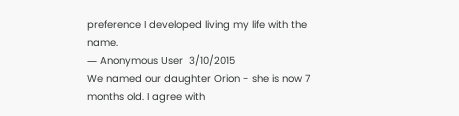preference I developed living my life with the name.
― Anonymous User  3/10/2015
We named our daughter Orion - she is now 7 months old. I agree with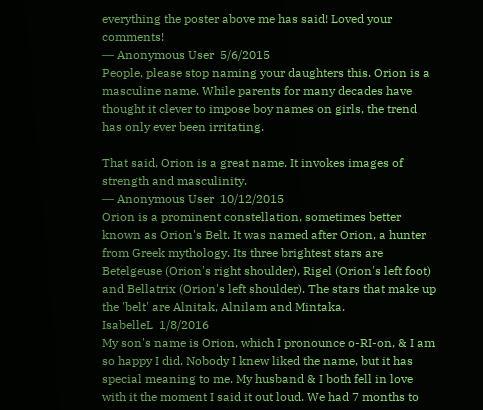everything the poster above me has said! Loved your comments!
― Anonymous User  5/6/2015
People, please stop naming your daughters this. Orion is a masculine name. While parents for many decades have thought it clever to impose boy names on girls, the trend has only ever been irritating.

That said, Orion is a great name. It invokes images of strength and masculinity.
― Anonymous User  10/12/2015
Orion is a prominent constellation, sometimes better known as Orion's Belt. It was named after Orion, a hunter from Greek mythology. Its three brightest stars are Betelgeuse (Orion's right shoulder), Rigel (Orion's left foot) and Bellatrix (Orion's left shoulder). The stars that make up the 'belt' are Alnitak, Alnilam and Mintaka.
IsabelleL  1/8/2016
My son's name is Orion, which I pronounce o-RI-on, & I am so happy I did. Nobody I knew liked the name, but it has special meaning to me. My husband & I both fell in love with it the moment I said it out loud. We had 7 months to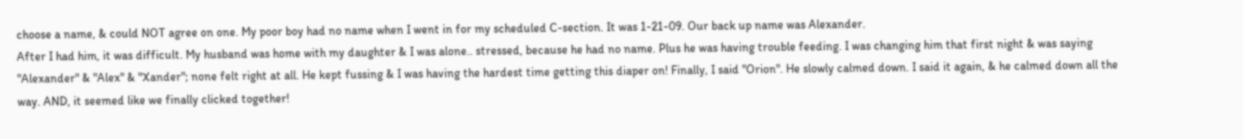choose a name, & could NOT agree on one. My poor boy had no name when I went in for my scheduled C-section. It was 1-21-09. Our back up name was Alexander.
After I had him, it was difficult. My husband was home with my daughter & I was alone.. stressed, because he had no name. Plus he was having trouble feeding. I was changing him that first night & was saying "Alexander" & "Alex" & "Xander"; none felt right at all. He kept fussing & I was having the hardest time getting this diaper on! Finally, I said "Orion". He slowly calmed down. I said it again, & he calmed down all the way. AND, it seemed like we finally clicked together!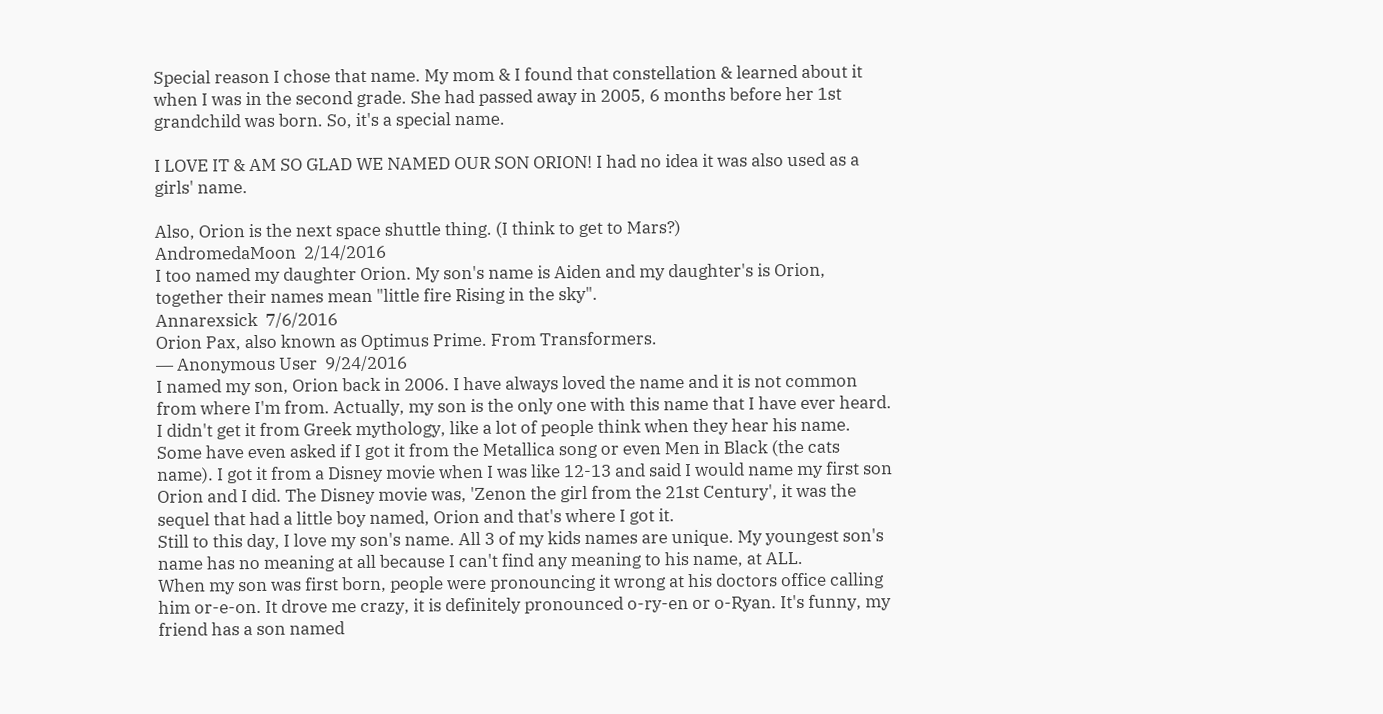Special reason I chose that name. My mom & I found that constellation & learned about it when I was in the second grade. She had passed away in 2005, 6 months before her 1st grandchild was born. So, it's a special name.

I LOVE IT & AM SO GLAD WE NAMED OUR SON ORION! I had no idea it was also used as a girls' name.

Also, Orion is the next space shuttle thing. (I think to get to Mars?)
AndromedaMoon  2/14/2016
I too named my daughter Orion. My son's name is Aiden and my daughter's is Orion, together their names mean "little fire Rising in the sky".
Annarexsick  7/6/2016
Orion Pax, also known as Optimus Prime. From Transformers.
― Anonymous User  9/24/2016
I named my son, Orion back in 2006. I have always loved the name and it is not common from where I'm from. Actually, my son is the only one with this name that I have ever heard. I didn't get it from Greek mythology, like a lot of people think when they hear his name. Some have even asked if I got it from the Metallica song or even Men in Black (the cats name). I got it from a Disney movie when I was like 12-13 and said I would name my first son Orion and I did. The Disney movie was, 'Zenon the girl from the 21st Century', it was the sequel that had a little boy named, Orion and that's where I got it.
Still to this day, I love my son's name. All 3 of my kids names are unique. My youngest son's name has no meaning at all because I can't find any meaning to his name, at ALL.
When my son was first born, people were pronouncing it wrong at his doctors office calling him or-e-on. It drove me crazy, it is definitely pronounced o-ry-en or o-Ryan. It's funny, my friend has a son named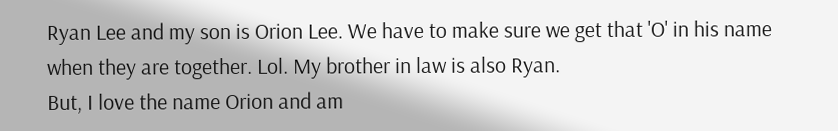Ryan Lee and my son is Orion Lee. We have to make sure we get that 'O' in his name when they are together. Lol. My brother in law is also Ryan.
But, I love the name Orion and am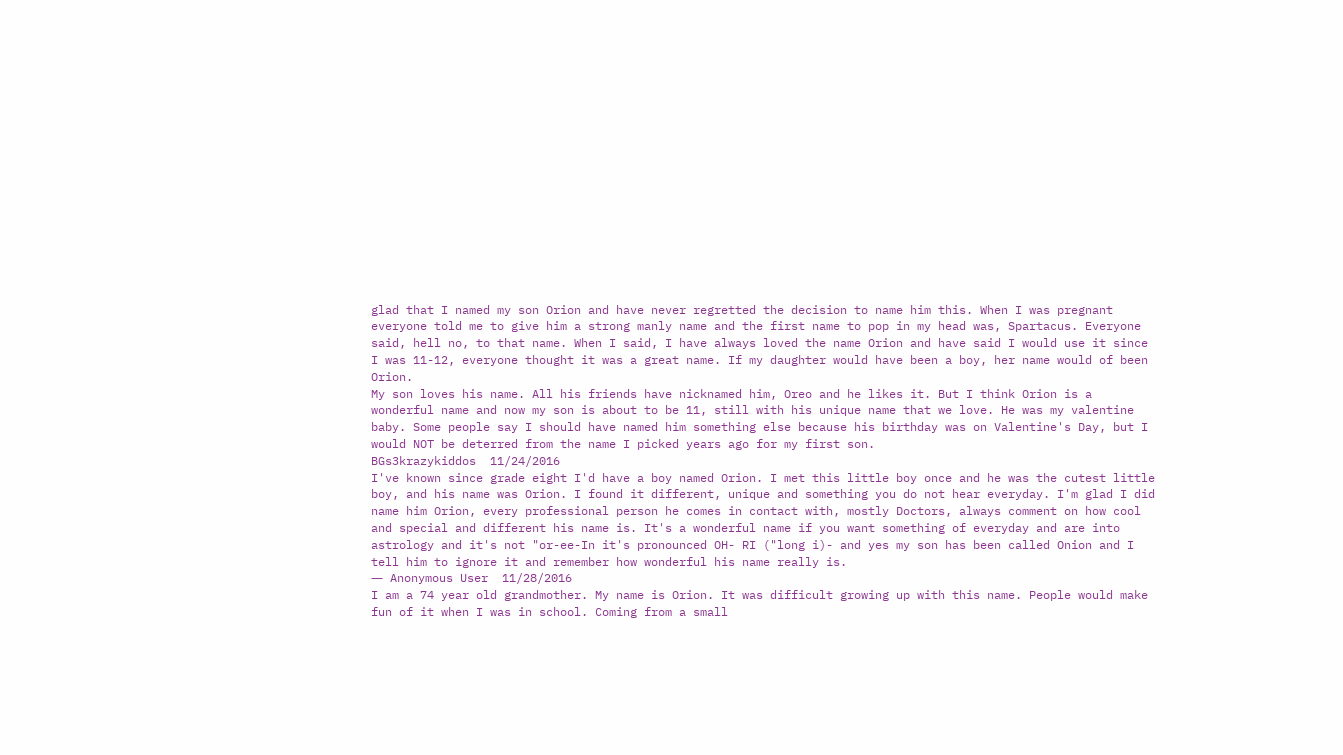glad that I named my son Orion and have never regretted the decision to name him this. When I was pregnant everyone told me to give him a strong manly name and the first name to pop in my head was, Spartacus. Everyone said, hell no, to that name. When I said, I have always loved the name Orion and have said I would use it since I was 11-12, everyone thought it was a great name. If my daughter would have been a boy, her name would of been Orion.
My son loves his name. All his friends have nicknamed him, Oreo and he likes it. But I think Orion is a wonderful name and now my son is about to be 11, still with his unique name that we love. He was my valentine baby. Some people say I should have named him something else because his birthday was on Valentine's Day, but I would NOT be deterred from the name I picked years ago for my first son.
BGs3krazykiddos  11/24/2016
I've known since grade eight I'd have a boy named Orion. I met this little boy once and he was the cutest little boy, and his name was Orion. I found it different, unique and something you do not hear everyday. I'm glad I did name him Orion, every professional person he comes in contact with, mostly Doctors, always comment on how cool and special and different his name is. It's a wonderful name if you want something of everyday and are into astrology and it's not "or-ee-In it's pronounced OH- RI ("long i)- and yes my son has been called Onion and I tell him to ignore it and remember how wonderful his name really is.
― Anonymous User  11/28/2016
I am a 74 year old grandmother. My name is Orion. It was difficult growing up with this name. People would make fun of it when I was in school. Coming from a small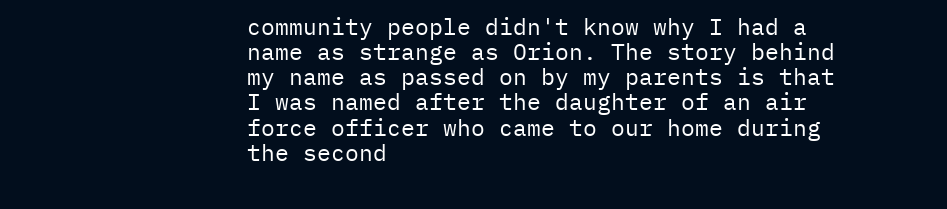community people didn't know why I had a name as strange as Orion. The story behind my name as passed on by my parents is that I was named after the daughter of an air force officer who came to our home during the second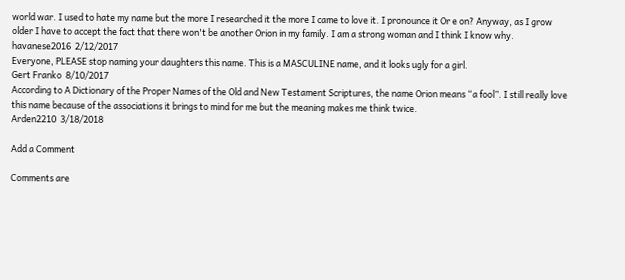world war. I used to hate my name but the more I researched it the more I came to love it. I pronounce it Or e on? Anyway, as I grow older I have to accept the fact that there won't be another Orion in my family. I am a strong woman and I think I know why.
havanese2016  2/12/2017
Everyone, PLEASE stop naming your daughters this name. This is a MASCULINE name, and it looks ugly for a girl.
Gert Franko  8/10/2017
According to A Dictionary of the Proper Names of the Old and New Testament Scriptures, the name Orion means “a fool”. I still really love this name because of the associations it brings to mind for me but the meaning makes me think twice.
Arden2210  3/18/2018

Add a Comment

Comments are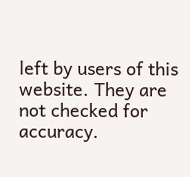left by users of this website. They are not checked for accuracy.